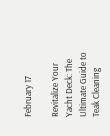February 17

Revitalize Your Yacht Deck: The Ultimate Guide to Teak Cleaning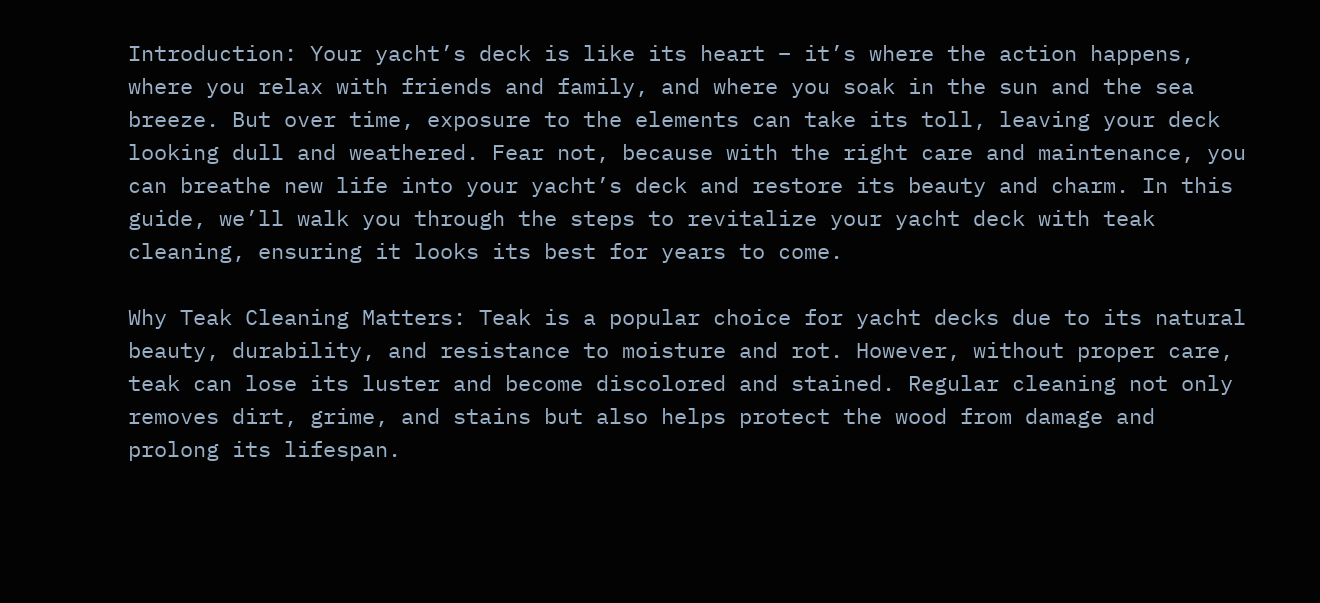Introduction: Your yacht’s deck is like its heart – it’s where the action happens, where you relax with friends and family, and where you soak in the sun and the sea breeze. But over time, exposure to the elements can take its toll, leaving your deck looking dull and weathered. Fear not, because with the right care and maintenance, you can breathe new life into your yacht’s deck and restore its beauty and charm. In this guide, we’ll walk you through the steps to revitalize your yacht deck with teak cleaning, ensuring it looks its best for years to come.

Why Teak Cleaning Matters: Teak is a popular choice for yacht decks due to its natural beauty, durability, and resistance to moisture and rot. However, without proper care, teak can lose its luster and become discolored and stained. Regular cleaning not only removes dirt, grime, and stains but also helps protect the wood from damage and prolong its lifespan.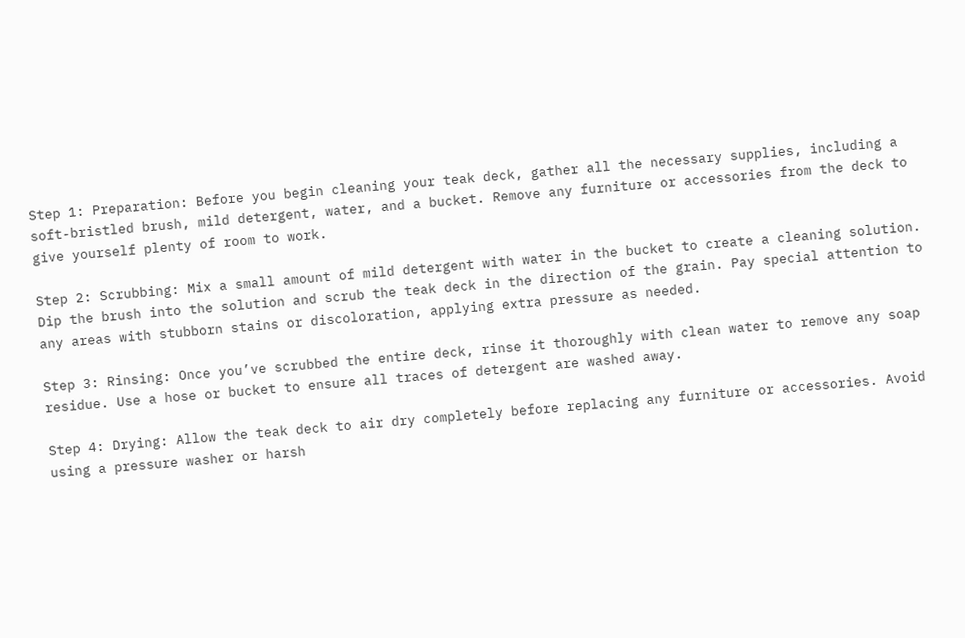Step 1: Preparation: Before you begin cleaning your teak deck, gather all the necessary supplies, including a soft-bristled brush, mild detergent, water, and a bucket. Remove any furniture or accessories from the deck to give yourself plenty of room to work.

Step 2: Scrubbing: Mix a small amount of mild detergent with water in the bucket to create a cleaning solution. Dip the brush into the solution and scrub the teak deck in the direction of the grain. Pay special attention to any areas with stubborn stains or discoloration, applying extra pressure as needed.

Step 3: Rinsing: Once you’ve scrubbed the entire deck, rinse it thoroughly with clean water to remove any soap residue. Use a hose or bucket to ensure all traces of detergent are washed away.

Step 4: Drying: Allow the teak deck to air dry completely before replacing any furniture or accessories. Avoid using a pressure washer or harsh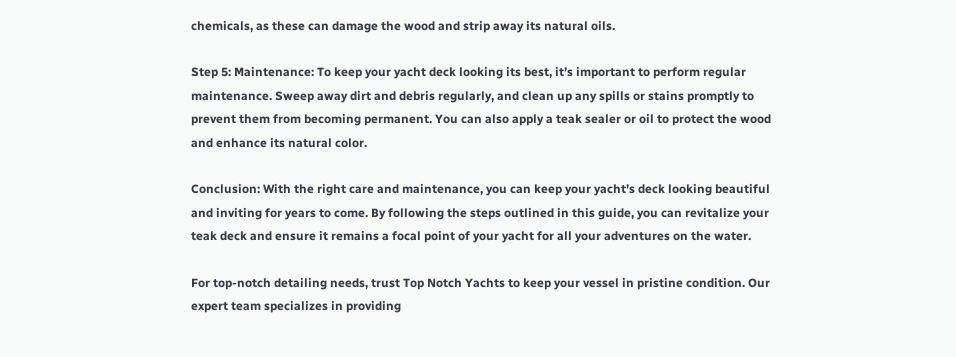chemicals, as these can damage the wood and strip away its natural oils.

Step 5: Maintenance: To keep your yacht deck looking its best, it’s important to perform regular maintenance. Sweep away dirt and debris regularly, and clean up any spills or stains promptly to prevent them from becoming permanent. You can also apply a teak sealer or oil to protect the wood and enhance its natural color.

Conclusion: With the right care and maintenance, you can keep your yacht’s deck looking beautiful and inviting for years to come. By following the steps outlined in this guide, you can revitalize your teak deck and ensure it remains a focal point of your yacht for all your adventures on the water.

For top-notch detailing needs, trust Top Notch Yachts to keep your vessel in pristine condition. Our expert team specializes in providing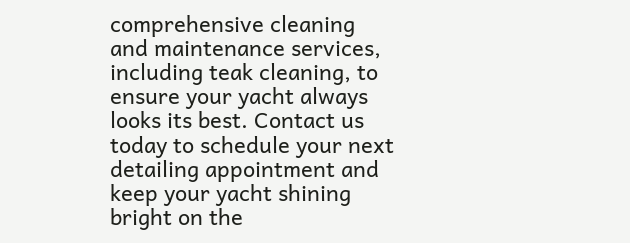comprehensive cleaning and maintenance services, including teak cleaning, to ensure your yacht always looks its best. Contact us today to schedule your next detailing appointment and keep your yacht shining bright on the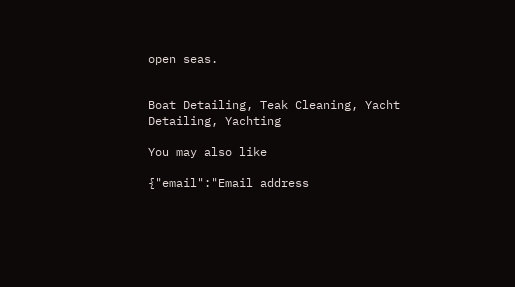open seas.


Boat Detailing, Teak Cleaning, Yacht Detailing, Yachting

You may also like

{"email":"Email address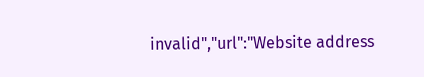invalid","url":"Website address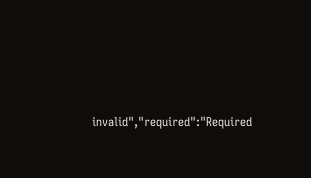invalid","required":"Required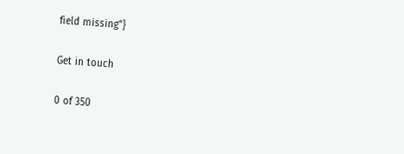field missing"}

Get in touch

0 of 350